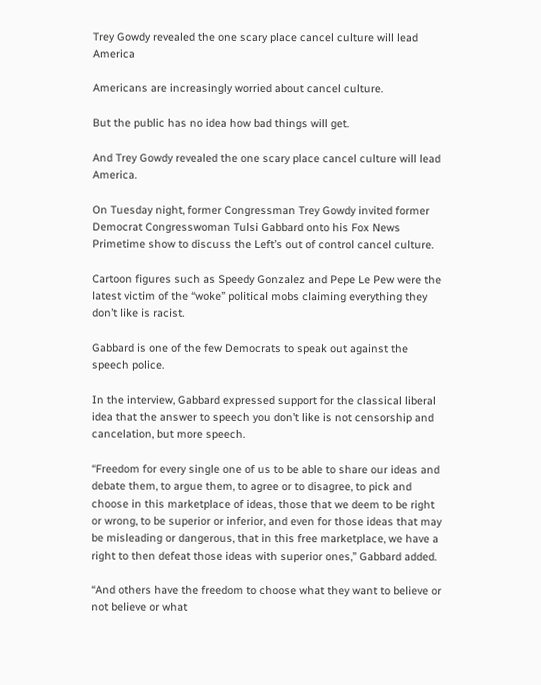Trey Gowdy revealed the one scary place cancel culture will lead America

Americans are increasingly worried about cancel culture.

But the public has no idea how bad things will get.

And Trey Gowdy revealed the one scary place cancel culture will lead America.

On Tuesday night, former Congressman Trey Gowdy invited former Democrat Congresswoman Tulsi Gabbard onto his Fox News Primetime show to discuss the Left’s out of control cancel culture.

Cartoon figures such as Speedy Gonzalez and Pepe Le Pew were the latest victim of the “woke” political mobs claiming everything they don’t like is racist.

Gabbard is one of the few Democrats to speak out against the speech police.

In the interview, Gabbard expressed support for the classical liberal idea that the answer to speech you don’t like is not censorship and cancelation, but more speech.

“Freedom for every single one of us to be able to share our ideas and debate them, to argue them, to agree or to disagree, to pick and choose in this marketplace of ideas, those that we deem to be right or wrong, to be superior or inferior, and even for those ideas that may be misleading or dangerous, that in this free marketplace, we have a right to then defeat those ideas with superior ones,” Gabbard added.

“And others have the freedom to choose what they want to believe or not believe or what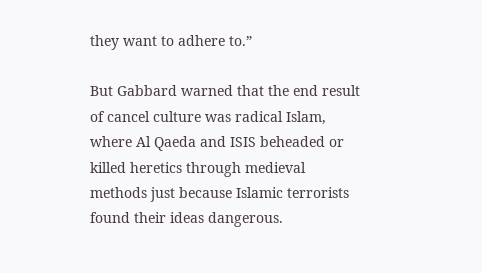they want to adhere to.”

But Gabbard warned that the end result of cancel culture was radical Islam, where Al Qaeda and ISIS beheaded or killed heretics through medieval methods just because Islamic terrorists found their ideas dangerous.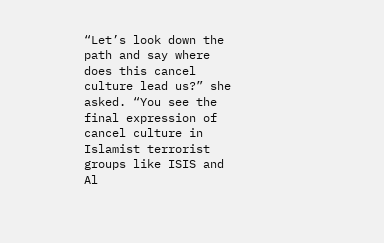“Let’s look down the path and say where does this cancel culture lead us?” she asked. “You see the final expression of cancel culture in Islamist terrorist groups like ISIS and Al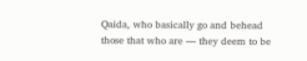Qaida, who basically go and behead those that who are — they deem to be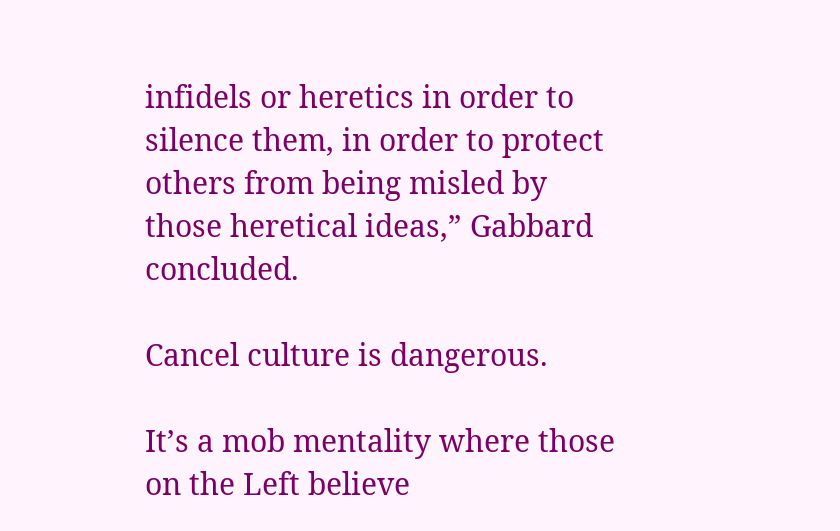infidels or heretics in order to silence them, in order to protect others from being misled by those heretical ideas,” Gabbard concluded.

Cancel culture is dangerous.

It’s a mob mentality where those on the Left believe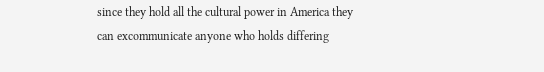since they hold all the cultural power in America they can excommunicate anyone who holds differing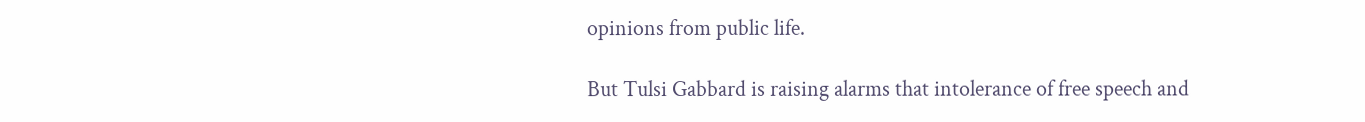opinions from public life.

But Tulsi Gabbard is raising alarms that intolerance of free speech and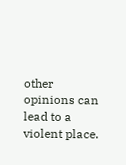other opinions can lead to a violent place.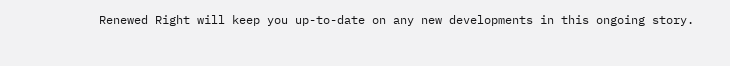Renewed Right will keep you up-to-date on any new developments in this ongoing story.